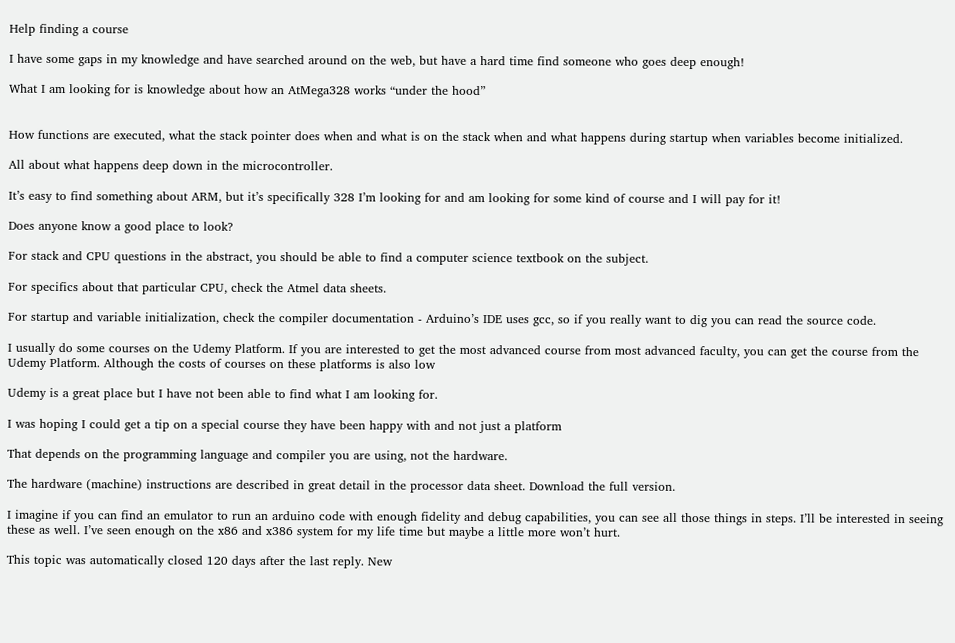Help finding a course

I have some gaps in my knowledge and have searched around on the web, but have a hard time find someone who goes deep enough!

What I am looking for is knowledge about how an AtMega328 works “under the hood”


How functions are executed, what the stack pointer does when and what is on the stack when and what happens during startup when variables become initialized.

All about what happens deep down in the microcontroller.

It’s easy to find something about ARM, but it’s specifically 328 I’m looking for and am looking for some kind of course and I will pay for it!

Does anyone know a good place to look?

For stack and CPU questions in the abstract, you should be able to find a computer science textbook on the subject.

For specifics about that particular CPU, check the Atmel data sheets.

For startup and variable initialization, check the compiler documentation - Arduino’s IDE uses gcc, so if you really want to dig you can read the source code.

I usually do some courses on the Udemy Platform. If you are interested to get the most advanced course from most advanced faculty, you can get the course from the Udemy Platform. Although the costs of courses on these platforms is also low

Udemy is a great place but I have not been able to find what I am looking for.

I was hoping I could get a tip on a special course they have been happy with and not just a platform

That depends on the programming language and compiler you are using, not the hardware.

The hardware (machine) instructions are described in great detail in the processor data sheet. Download the full version.

I imagine if you can find an emulator to run an arduino code with enough fidelity and debug capabilities, you can see all those things in steps. I’ll be interested in seeing these as well. I’ve seen enough on the x86 and x386 system for my life time but maybe a little more won’t hurt.

This topic was automatically closed 120 days after the last reply. New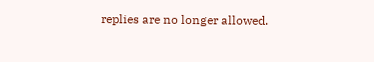replies are no longer allowed.